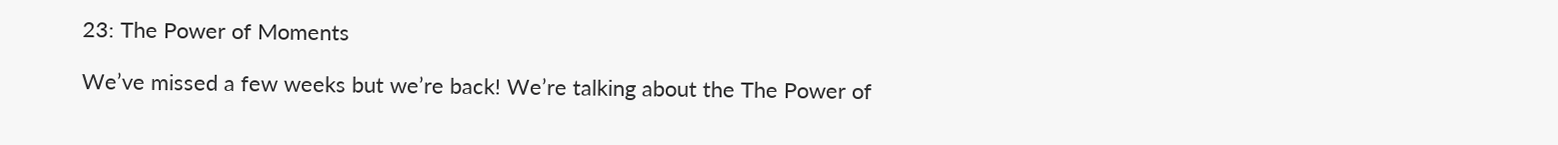23: The Power of Moments

We’ve missed a few weeks but we’re back! We’re talking about the The Power of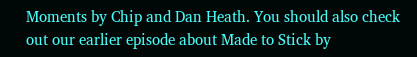Moments by Chip and Dan Heath. You should also check out our earlier episode about Made to Stick by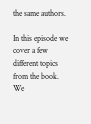the same authors.

In this episode we cover a few different topics from the book. We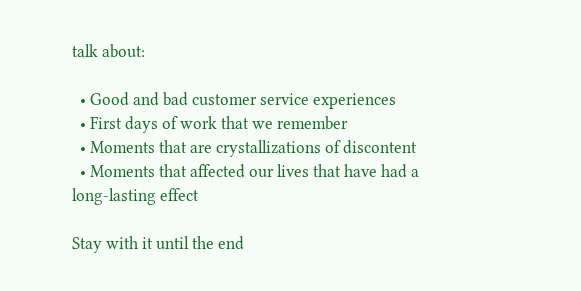talk about:

  • Good and bad customer service experiences
  • First days of work that we remember
  • Moments that are crystallizations of discontent
  • Moments that affected our lives that have had a long-lasting effect

Stay with it until the end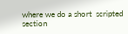where we do a short  scripted section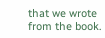that we wrote from the book.